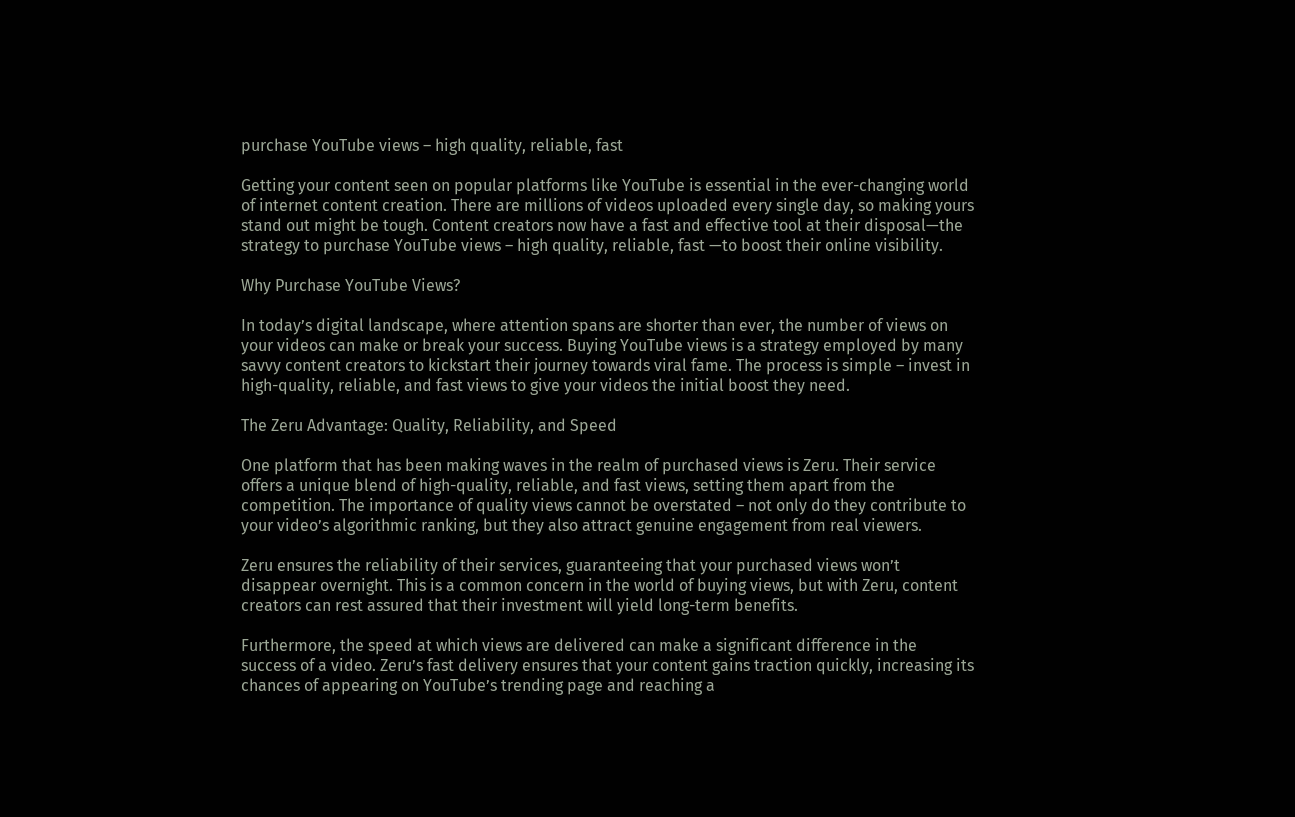purchase YouTube views – high quality, reliable, fast

Getting your content seen on popular platforms like YouTube is essential in the ever-changing world of internet content creation. There are millions of videos uploaded every single day, so making yours stand out might be tough. Content creators now have a fast and effective tool at their disposal—the strategy to purchase YouTube views – high quality, reliable, fast —to boost their online visibility.

Why Purchase YouTube Views?

In today’s digital landscape, where attention spans are shorter than ever, the number of views on your videos can make or break your success. Buying YouTube views is a strategy employed by many savvy content creators to kickstart their journey towards viral fame. The process is simple – invest in high-quality, reliable, and fast views to give your videos the initial boost they need.

The Zeru Advantage: Quality, Reliability, and Speed

One platform that has been making waves in the realm of purchased views is Zeru. Their service offers a unique blend of high-quality, reliable, and fast views, setting them apart from the competition. The importance of quality views cannot be overstated – not only do they contribute to your video’s algorithmic ranking, but they also attract genuine engagement from real viewers.

Zeru ensures the reliability of their services, guaranteeing that your purchased views won’t disappear overnight. This is a common concern in the world of buying views, but with Zeru, content creators can rest assured that their investment will yield long-term benefits.

Furthermore, the speed at which views are delivered can make a significant difference in the success of a video. Zeru’s fast delivery ensures that your content gains traction quickly, increasing its chances of appearing on YouTube’s trending page and reaching a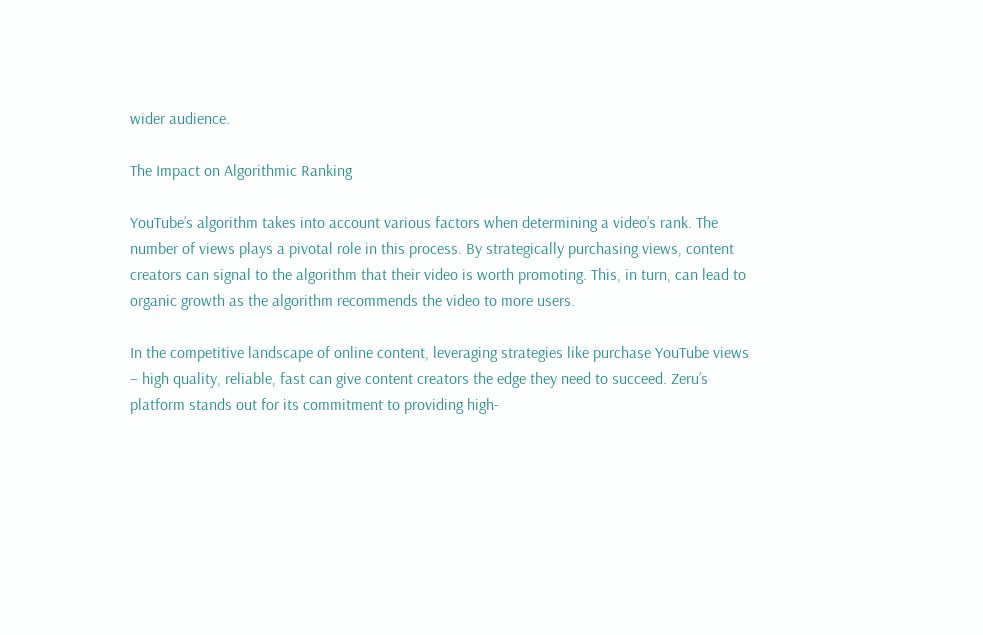wider audience.

The Impact on Algorithmic Ranking

YouTube’s algorithm takes into account various factors when determining a video’s rank. The number of views plays a pivotal role in this process. By strategically purchasing views, content creators can signal to the algorithm that their video is worth promoting. This, in turn, can lead to organic growth as the algorithm recommends the video to more users.

In the competitive landscape of online content, leveraging strategies like purchase YouTube views – high quality, reliable, fast can give content creators the edge they need to succeed. Zeru’s platform stands out for its commitment to providing high-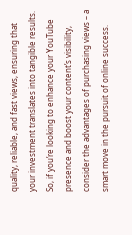quality, reliable, and fast views, ensuring that your investment translates into tangible results. So, if you’re looking to enhance your YouTube presence and boost your content’s visibility, consider the advantages of purchasing views – a smart move in the pursuit of online success.